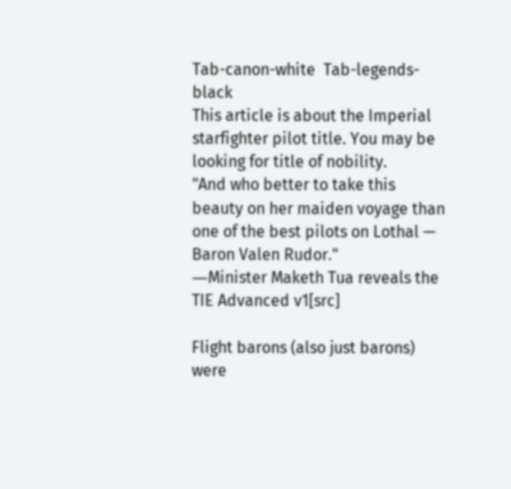Tab-canon-white  Tab-legends-black
This article is about the Imperial starfighter pilot title. You may be looking for title of nobility.
"And who better to take this beauty on her maiden voyage than one of the best pilots on Lothal — Baron Valen Rudor."
―Minister Maketh Tua reveals the TIE Advanced v1[src]

Flight barons (also just barons) were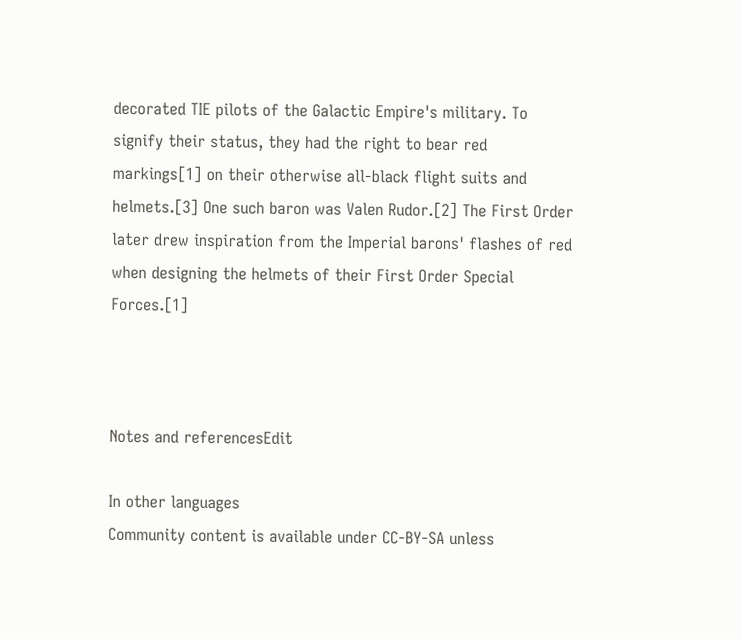decorated TIE pilots of the Galactic Empire's military. To signify their status, they had the right to bear red markings[1] on their otherwise all-black flight suits and helmets.[3] One such baron was Valen Rudor.[2] The First Order later drew inspiration from the Imperial barons' flashes of red when designing the helmets of their First Order Special Forces.[1]



Notes and referencesEdit

In other languages
Community content is available under CC-BY-SA unless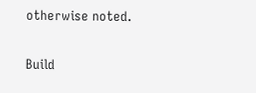otherwise noted.

Build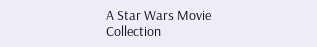A Star Wars Movie Collection